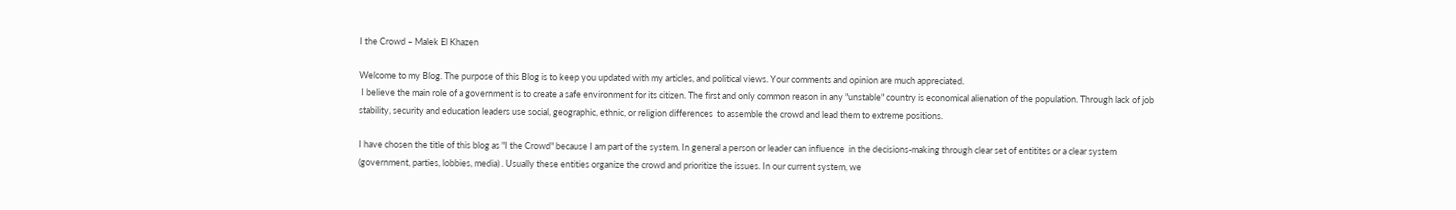I the Crowd – Malek El Khazen

Welcome to my Blog. The purpose of this Blog is to keep you updated with my articles, and political views. Your comments and opinion are much appreciated.
 I believe the main role of a government is to create a safe environment for its citizen. The first and only common reason in any "unstable" country is economical alienation of the population. Through lack of job stability, security and education leaders use social, geographic, ethnic, or religion differences  to assemble the crowd and lead them to extreme positions.

I have chosen the title of this blog as "I the Crowd" because I am part of the system. In general a person or leader can influence  in the decisions-making through clear set of entitites or a clear system (government, parties, lobbies, media) . Usually these entities organize the crowd and prioritize the issues. In our current system, we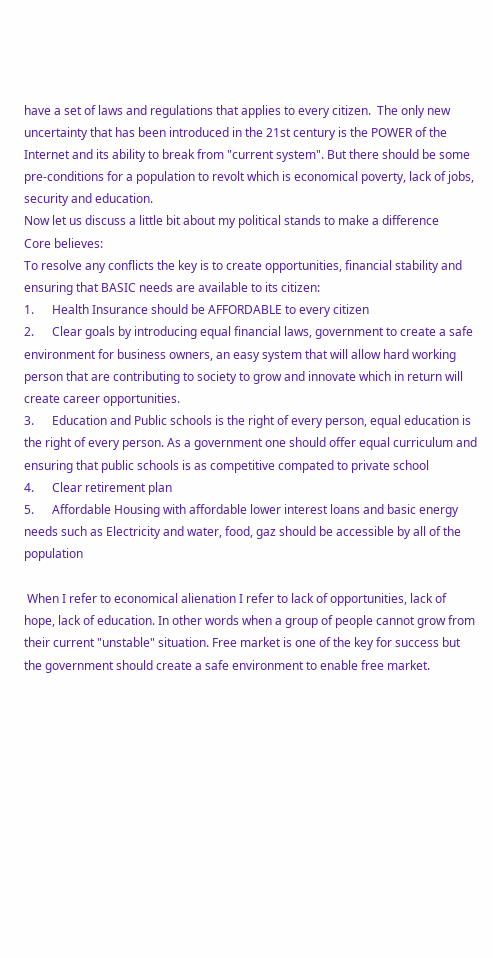have a set of laws and regulations that applies to every citizen.  The only new uncertainty that has been introduced in the 21st century is the POWER of the Internet and its ability to break from "current system". But there should be some pre-conditions for a population to revolt which is economical poverty, lack of jobs, security and education.
Now let us discuss a little bit about my political stands to make a difference
Core believes:
To resolve any conflicts the key is to create opportunities, financial stability and ensuring that BASIC needs are available to its citizen:
1.      Health Insurance should be AFFORDABLE to every citizen
2.      Clear goals by introducing equal financial laws, government to create a safe environment for business owners, an easy system that will allow hard working person that are contributing to society to grow and innovate which in return will create career opportunities.
3.      Education and Public schools is the right of every person, equal education is the right of every person. As a government one should offer equal curriculum and ensuring that public schools is as competitive compated to private school
4.      Clear retirement plan
5.      Affordable Housing with affordable lower interest loans and basic energy needs such as Electricity and water, food, gaz should be accessible by all of the population

 When I refer to economical alienation I refer to lack of opportunities, lack of hope, lack of education. In other words when a group of people cannot grow from their current "unstable" situation. Free market is one of the key for success but the government should create a safe environment to enable free market.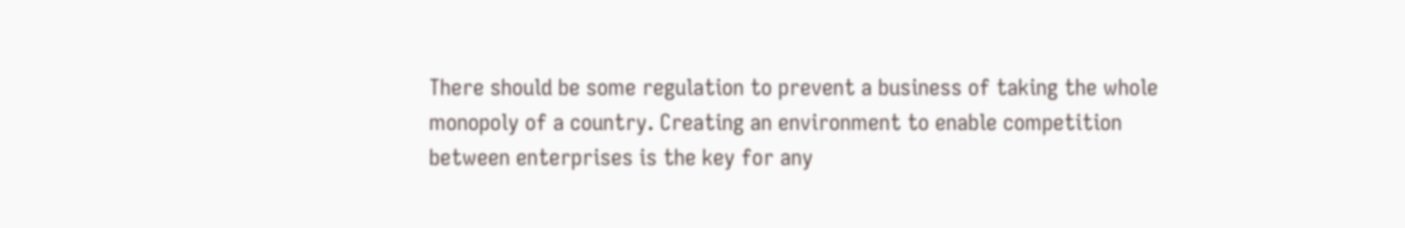There should be some regulation to prevent a business of taking the whole monopoly of a country. Creating an environment to enable competition between enterprises is the key for any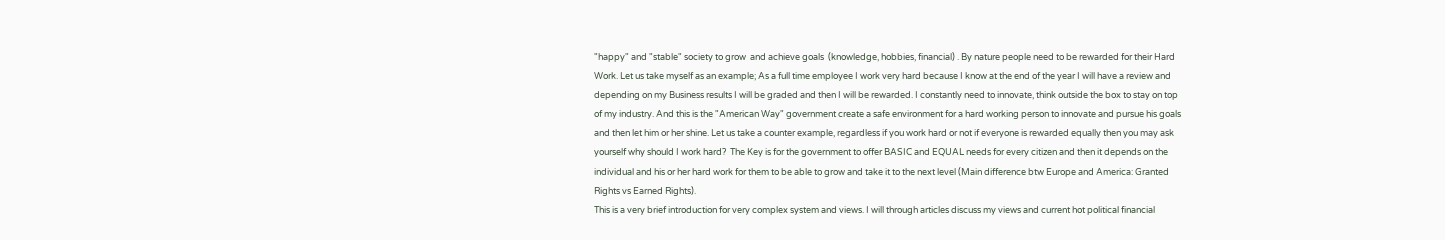"happy" and "stable" society to grow  and achieve goals  (knowledge, hobbies, financial) . By nature people need to be rewarded for their Hard Work. Let us take myself as an example; As a full time employee I work very hard because I know at the end of the year I will have a review and depending on my Business results I will be graded and then I will be rewarded. I constantly need to innovate, think outside the box to stay on top of my industry. And this is the "American Way" government create a safe environment for a hard working person to innovate and pursue his goals and then let him or her shine. Let us take a counter example, regardless if you work hard or not if everyone is rewarded equally then you may ask yourself why should I work hard?  The Key is for the government to offer BASIC and EQUAL needs for every citizen and then it depends on the individual and his or her hard work for them to be able to grow and take it to the next level (Main difference btw Europe and America: Granted Rights vs Earned Rights).
This is a very brief introduction for very complex system and views. I will through articles discuss my views and current hot political financial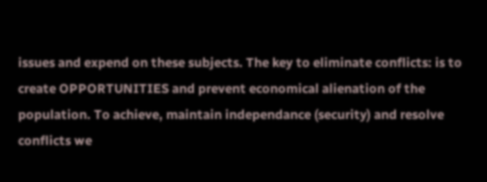issues and expend on these subjects. The key to eliminate conflicts: is to create OPPORTUNITIES and prevent economical alienation of the population. To achieve, maintain independance (security) and resolve conflicts we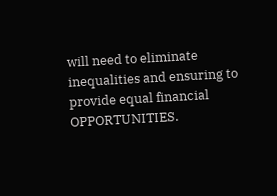will need to eliminate inequalities and ensuring to provide equal financial OPPORTUNITIES.